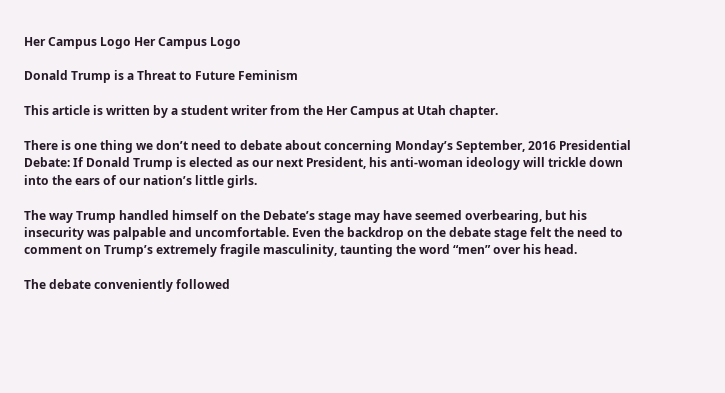Her Campus Logo Her Campus Logo

Donald Trump is a Threat to Future Feminism

This article is written by a student writer from the Her Campus at Utah chapter.

There is one thing we don’t need to debate about concerning Monday’s September, 2016 Presidential Debate: If Donald Trump is elected as our next President, his anti-woman ideology will trickle down into the ears of our nation’s little girls.

The way Trump handled himself on the Debate’s stage may have seemed overbearing, but his insecurity was palpable and uncomfortable. Even the backdrop on the debate stage felt the need to comment on Trump’s extremely fragile masculinity, taunting the word “men” over his head.

The debate conveniently followed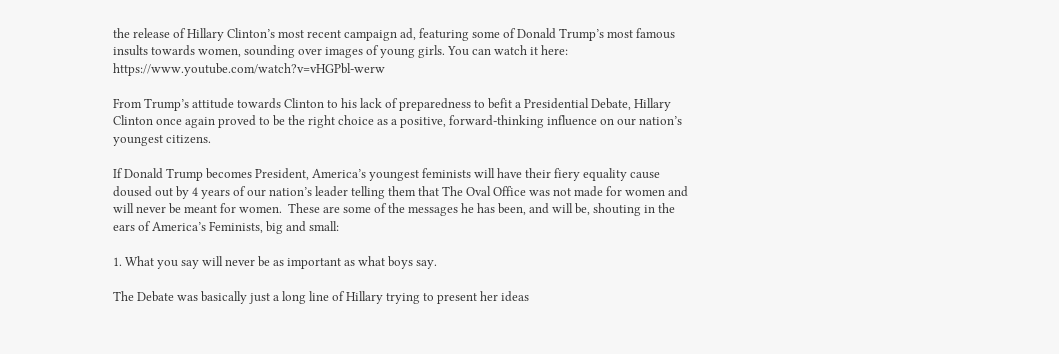the release of Hillary Clinton’s most recent campaign ad, featuring some of Donald Trump’s most famous insults towards women, sounding over images of young girls. You can watch it here: https://www.youtube.com/watch?v=vHGPbl-werw

From Trump’s attitude towards Clinton to his lack of preparedness to befit a Presidential Debate, Hillary Clinton once again proved to be the right choice as a positive, forward-thinking influence on our nation’s youngest citizens.

If Donald Trump becomes President, America’s youngest feminists will have their fiery equality cause doused out by 4 years of our nation’s leader telling them that The Oval Office was not made for women and will never be meant for women.  These are some of the messages he has been, and will be, shouting in the ears of America’s Feminists, big and small:

1. What you say will never be as important as what boys say.

The Debate was basically just a long line of Hillary trying to present her ideas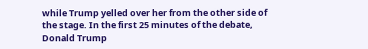while Trump yelled over her from the other side of the stage. In the first 25 minutes of the debate, Donald Trump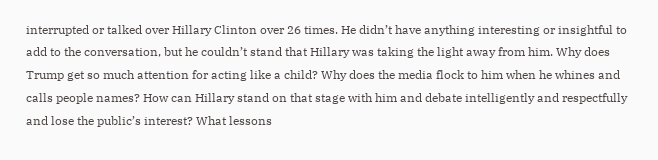interrupted or talked over Hillary Clinton over 26 times. He didn’t have anything interesting or insightful to add to the conversation, but he couldn’t stand that Hillary was taking the light away from him. Why does Trump get so much attention for acting like a child? Why does the media flock to him when he whines and calls people names? How can Hillary stand on that stage with him and debate intelligently and respectfully and lose the public’s interest? What lessons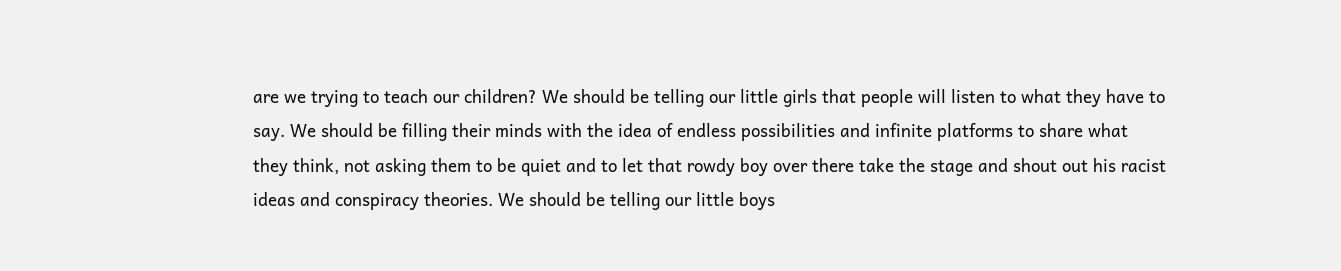are we trying to teach our children? We should be telling our little girls that people will listen to what they have to say. We should be filling their minds with the idea of endless possibilities and infinite platforms to share what they think, not asking them to be quiet and to let that rowdy boy over there take the stage and shout out his racist ideas and conspiracy theories. We should be telling our little boys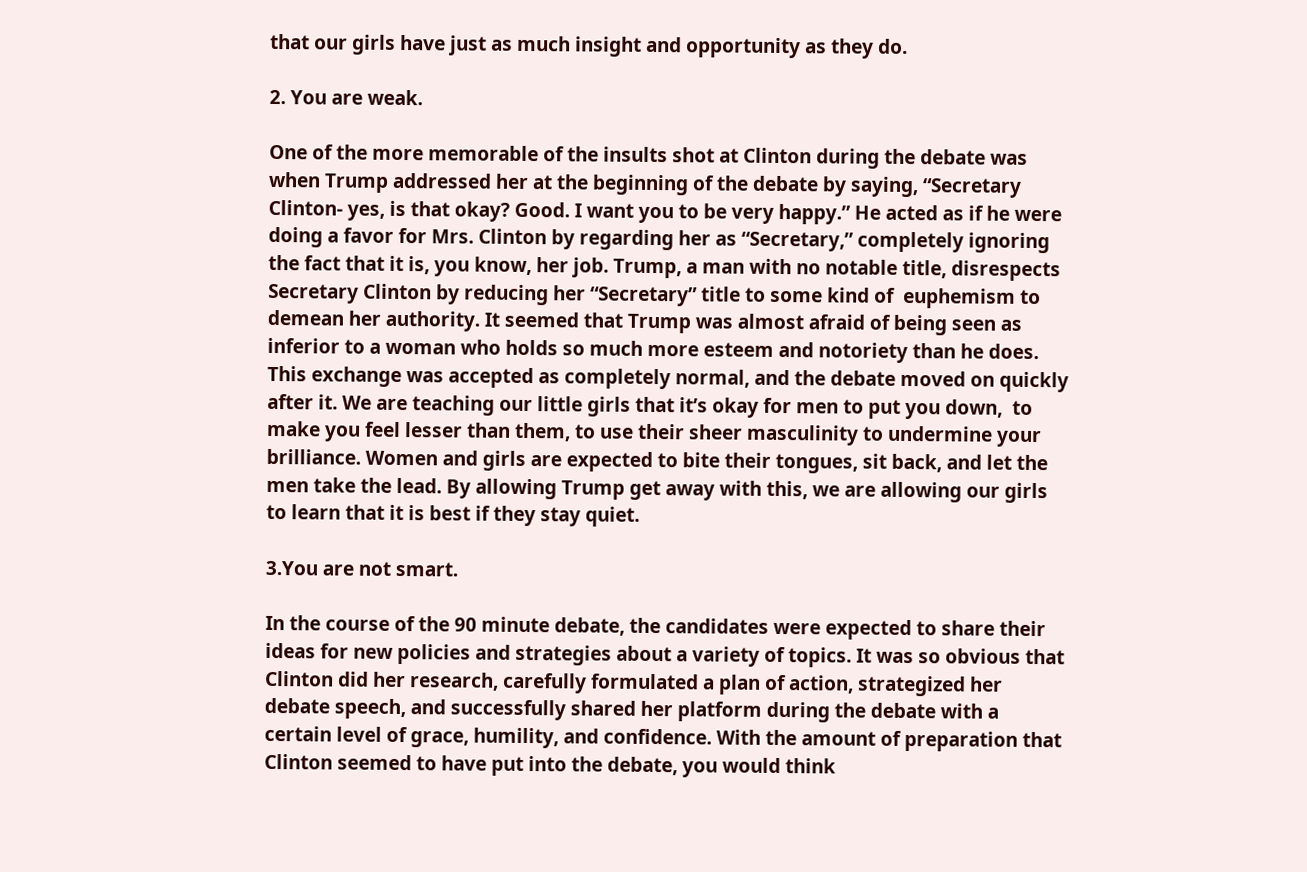that our girls have just as much insight and opportunity as they do.

2. You are weak.

One of the more memorable of the insults shot at Clinton during the debate was when Trump addressed her at the beginning of the debate by saying, “Secretary Clinton- yes, is that okay? Good. I want you to be very happy.” He acted as if he were doing a favor for Mrs. Clinton by regarding her as “Secretary,” completely ignoring the fact that it is, you know, her job. Trump, a man with no notable title, disrespects Secretary Clinton by reducing her “Secretary” title to some kind of  euphemism to demean her authority. It seemed that Trump was almost afraid of being seen as inferior to a woman who holds so much more esteem and notoriety than he does. This exchange was accepted as completely normal, and the debate moved on quickly after it. We are teaching our little girls that it’s okay for men to put you down,  to make you feel lesser than them, to use their sheer masculinity to undermine your brilliance. Women and girls are expected to bite their tongues, sit back, and let the men take the lead. By allowing Trump get away with this, we are allowing our girls to learn that it is best if they stay quiet.

3.You are not smart.

In the course of the 90 minute debate, the candidates were expected to share their ideas for new policies and strategies about a variety of topics. It was so obvious that Clinton did her research, carefully formulated a plan of action, strategized her debate speech, and successfully shared her platform during the debate with a certain level of grace, humility, and confidence. With the amount of preparation that Clinton seemed to have put into the debate, you would think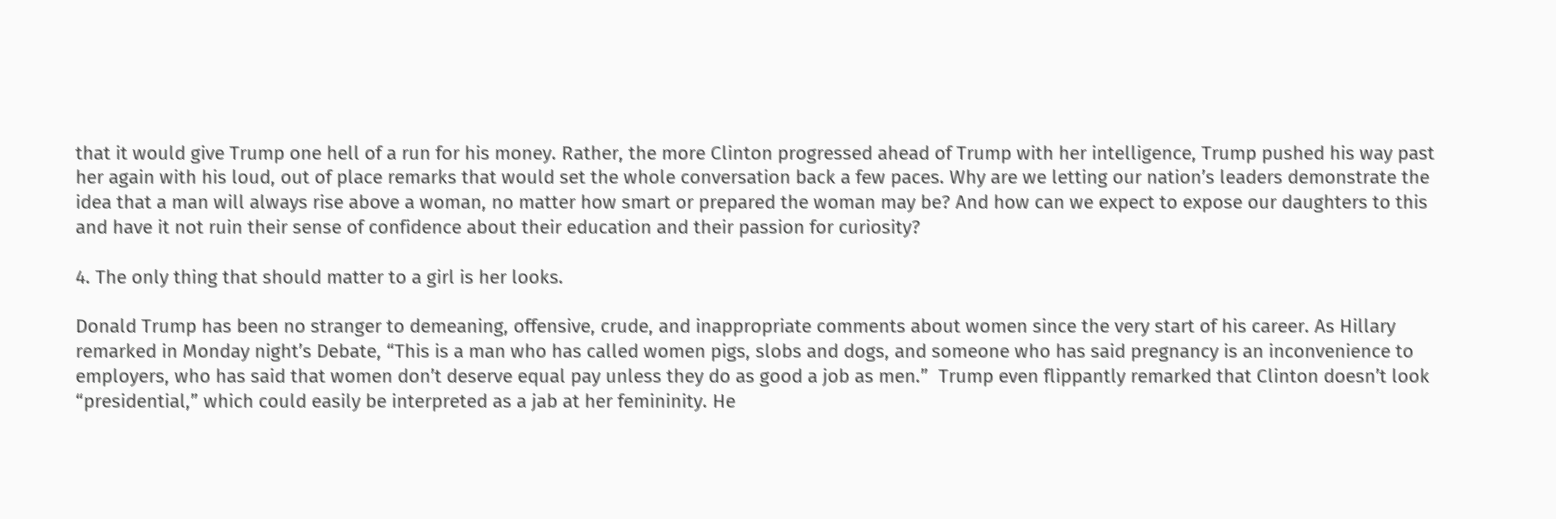that it would give Trump one hell of a run for his money. Rather, the more Clinton progressed ahead of Trump with her intelligence, Trump pushed his way past her again with his loud, out of place remarks that would set the whole conversation back a few paces. Why are we letting our nation’s leaders demonstrate the idea that a man will always rise above a woman, no matter how smart or prepared the woman may be? And how can we expect to expose our daughters to this and have it not ruin their sense of confidence about their education and their passion for curiosity?

4. The only thing that should matter to a girl is her looks.

Donald Trump has been no stranger to demeaning, offensive, crude, and inappropriate comments about women since the very start of his career. As Hillary remarked in Monday night’s Debate, “This is a man who has called women pigs, slobs and dogs, and someone who has said pregnancy is an inconvenience to employers, who has said that women don’t deserve equal pay unless they do as good a job as men.”  Trump even flippantly remarked that Clinton doesn’t look “presidential,” which could easily be interpreted as a jab at her femininity. He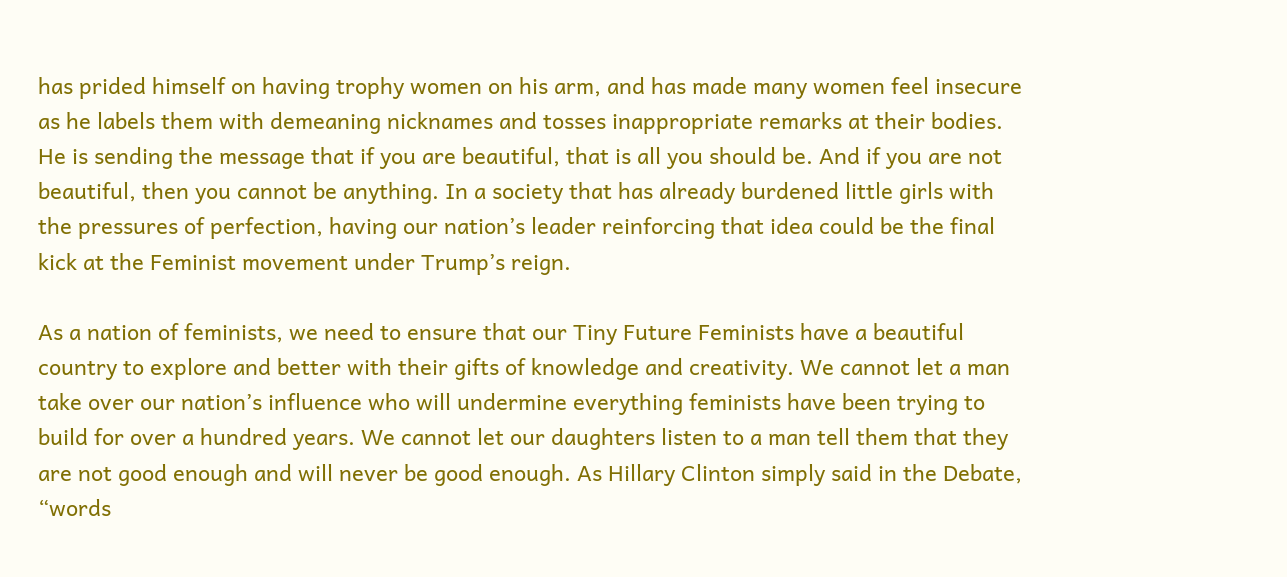has prided himself on having trophy women on his arm, and has made many women feel insecure as he labels them with demeaning nicknames and tosses inappropriate remarks at their bodies. He is sending the message that if you are beautiful, that is all you should be. And if you are not beautiful, then you cannot be anything. In a society that has already burdened little girls with the pressures of perfection, having our nation’s leader reinforcing that idea could be the final kick at the Feminist movement under Trump’s reign.

As a nation of feminists, we need to ensure that our Tiny Future Feminists have a beautiful country to explore and better with their gifts of knowledge and creativity. We cannot let a man take over our nation’s influence who will undermine everything feminists have been trying to build for over a hundred years. We cannot let our daughters listen to a man tell them that they are not good enough and will never be good enough. As Hillary Clinton simply said in the Debate, “words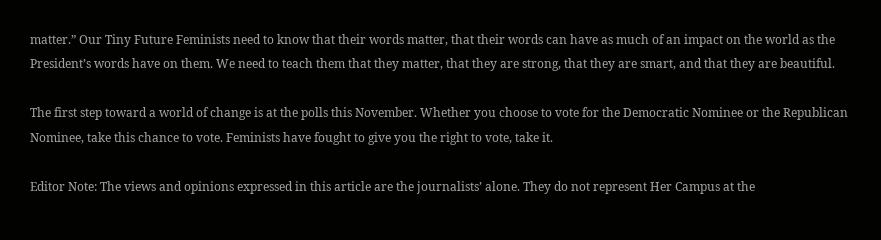matter.” Our Tiny Future Feminists need to know that their words matter, that their words can have as much of an impact on the world as the President’s words have on them. We need to teach them that they matter, that they are strong, that they are smart, and that they are beautiful.

The first step toward a world of change is at the polls this November. Whether you choose to vote for the Democratic Nominee or the Republican Nominee, take this chance to vote. Feminists have fought to give you the right to vote, take it.

Editor Note: The views and opinions expressed in this article are the journalists’ alone. They do not represent Her Campus at the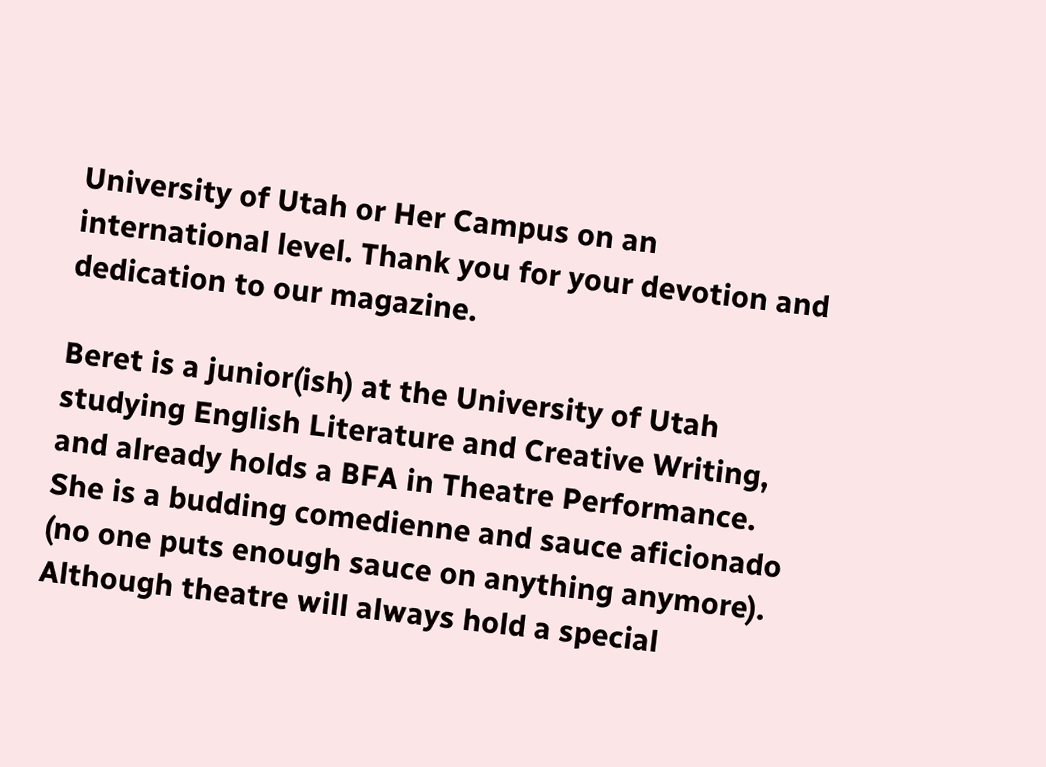University of Utah or Her Campus on an international level. Thank you for your devotion and dedication to our magazine.

Beret is a junior(ish) at the University of Utah studying English Literature and Creative Writing, and already holds a BFA in Theatre Performance. She is a budding comedienne and sauce aficionado (no one puts enough sauce on anything anymore). Although theatre will always hold a special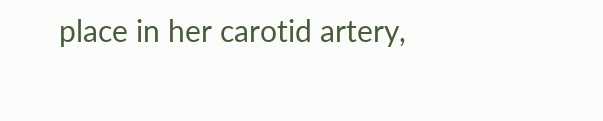place in her carotid artery,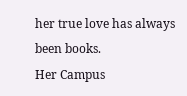her true love has always been books.
Her Campus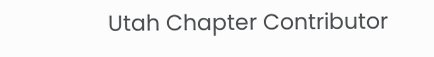Utah Chapter Contributor